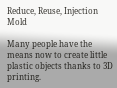Reduce, Reuse, Injection Mold

Many people have the means now to create little plastic objects thanks to 3D printing.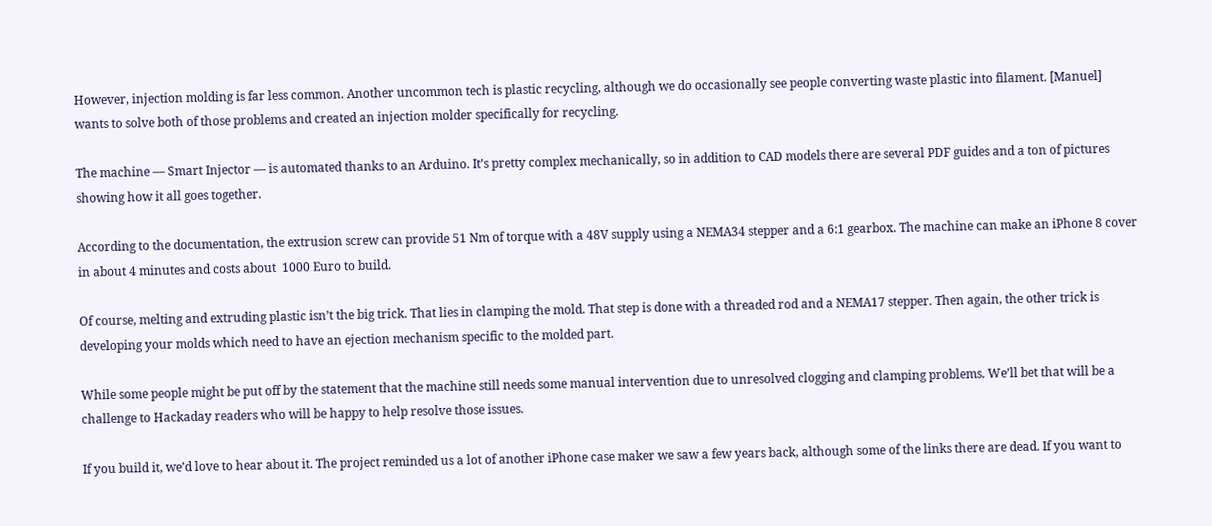However, injection molding is far less common. Another uncommon tech is plastic recycling, although we do occasionally see people converting waste plastic into filament. [Manuel] wants to solve both of those problems and created an injection molder specifically for recycling.

The machine — Smart Injector — is automated thanks to an Arduino. It’s pretty complex mechanically, so in addition to CAD models there are several PDF guides and a ton of pictures showing how it all goes together.

According to the documentation, the extrusion screw can provide 51 Nm of torque with a 48V supply using a NEMA34 stepper and a 6:1 gearbox. The machine can make an iPhone 8 cover in about 4 minutes and costs about  1000 Euro to build.

Of course, melting and extruding plastic isn’t the big trick. That lies in clamping the mold. That step is done with a threaded rod and a NEMA17 stepper. Then again, the other trick is developing your molds which need to have an ejection mechanism specific to the molded part.

While some people might be put off by the statement that the machine still needs some manual intervention due to unresolved clogging and clamping problems. We’ll bet that will be a challenge to Hackaday readers who will be happy to help resolve those issues.

If you build it, we’d love to hear about it. The project reminded us a lot of another iPhone case maker we saw a few years back, although some of the links there are dead. If you want to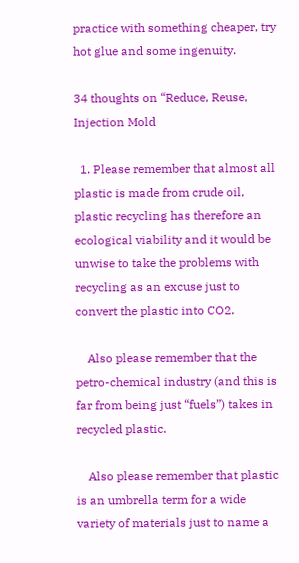practice with something cheaper, try hot glue and some ingenuity.

34 thoughts on “Reduce, Reuse, Injection Mold

  1. Please remember that almost all plastic is made from crude oil, plastic recycling has therefore an ecological viability and it would be unwise to take the problems with recycling as an excuse just to convert the plastic into CO2.

    Also please remember that the petro-chemical industry (and this is far from being just “fuels”) takes in recycled plastic.

    Also please remember that plastic is an umbrella term for a wide variety of materials just to name a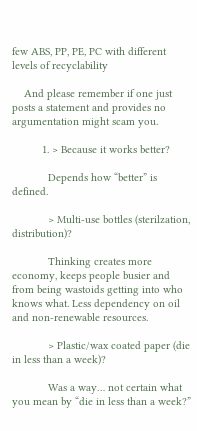few ABS, PP, PE, PC with different levels of recyclability

    And please remember if one just posts a statement and provides no argumentation might scam you.

          1. > Because it works better?

            Depends how “better” is defined.

            > Multi-use bottles (sterilzation, distribution)?

            Thinking creates more economy, keeps people busier and from being wastoids getting into who knows what. Less dependency on oil and non-renewable resources.

            > Plastic/wax coated paper (die in less than a week)?

            Was a way… not certain what you mean by “die in less than a week?”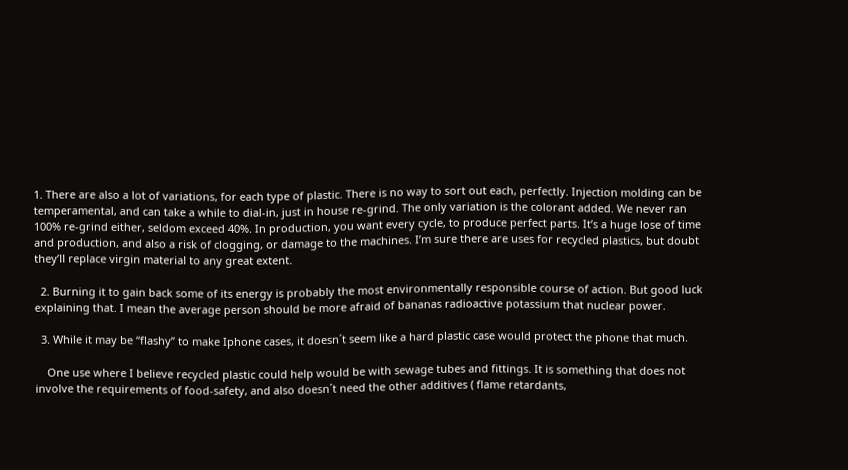1. There are also a lot of variations, for each type of plastic. There is no way to sort out each, perfectly. Injection molding can be temperamental, and can take a while to dial-in, just in house re-grind. The only variation is the colorant added. We never ran 100% re-grind either, seldom exceed 40%. In production, you want every cycle, to produce perfect parts. It’s a huge lose of time and production, and also a risk of clogging, or damage to the machines. I’m sure there are uses for recycled plastics, but doubt they’ll replace virgin material to any great extent.

  2. Burning it to gain back some of its energy is probably the most environmentally responsible course of action. But good luck explaining that. I mean the average person should be more afraid of bananas radioactive potassium that nuclear power.

  3. While it may be “flashy” to make Iphone cases, it doesn´t seem like a hard plastic case would protect the phone that much.

    One use where I believe recycled plastic could help would be with sewage tubes and fittings. It is something that does not involve the requirements of food-safety, and also doesn´t need the other additives ( flame retardants,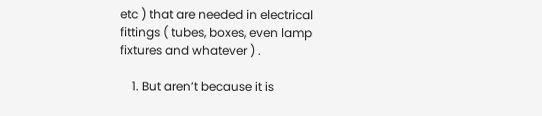etc ) that are needed in electrical fittings ( tubes, boxes, even lamp fixtures and whatever ) .

    1. But aren’t because it is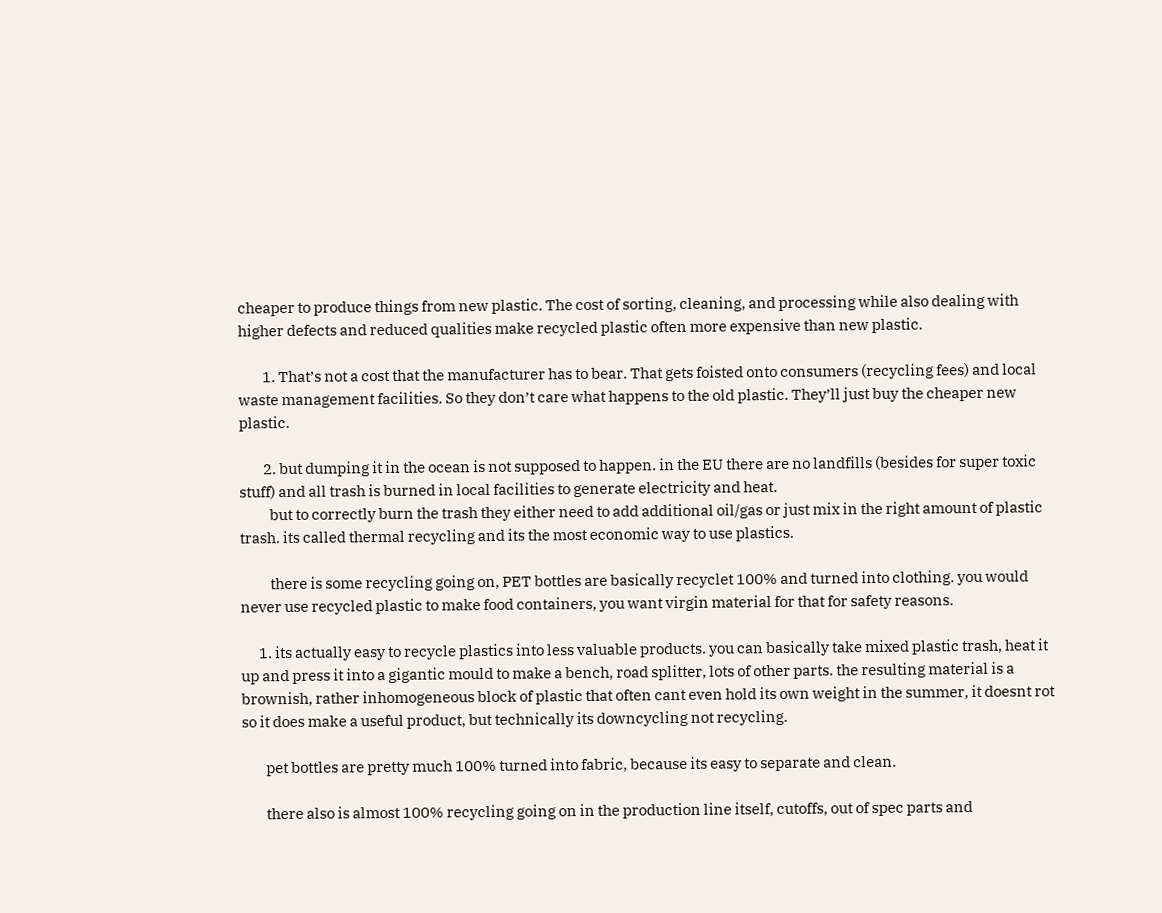cheaper to produce things from new plastic. The cost of sorting, cleaning, and processing while also dealing with higher defects and reduced qualities make recycled plastic often more expensive than new plastic.

        1. That’s not a cost that the manufacturer has to bear. That gets foisted onto consumers (recycling fees) and local waste management facilities. So they don’t care what happens to the old plastic. They’ll just buy the cheaper new plastic.

        2. but dumping it in the ocean is not supposed to happen. in the EU there are no landfills (besides for super toxic stuff) and all trash is burned in local facilities to generate electricity and heat.
          but to correctly burn the trash they either need to add additional oil/gas or just mix in the right amount of plastic trash. its called thermal recycling and its the most economic way to use plastics.

          there is some recycling going on, PET bottles are basically recyclet 100% and turned into clothing. you would never use recycled plastic to make food containers, you want virgin material for that for safety reasons.

      1. its actually easy to recycle plastics into less valuable products. you can basically take mixed plastic trash, heat it up and press it into a gigantic mould to make a bench, road splitter, lots of other parts. the resulting material is a brownish, rather inhomogeneous block of plastic that often cant even hold its own weight in the summer, it doesnt rot so it does make a useful product, but technically its downcycling not recycling.

        pet bottles are pretty much 100% turned into fabric, because its easy to separate and clean.

        there also is almost 100% recycling going on in the production line itself, cutoffs, out of spec parts and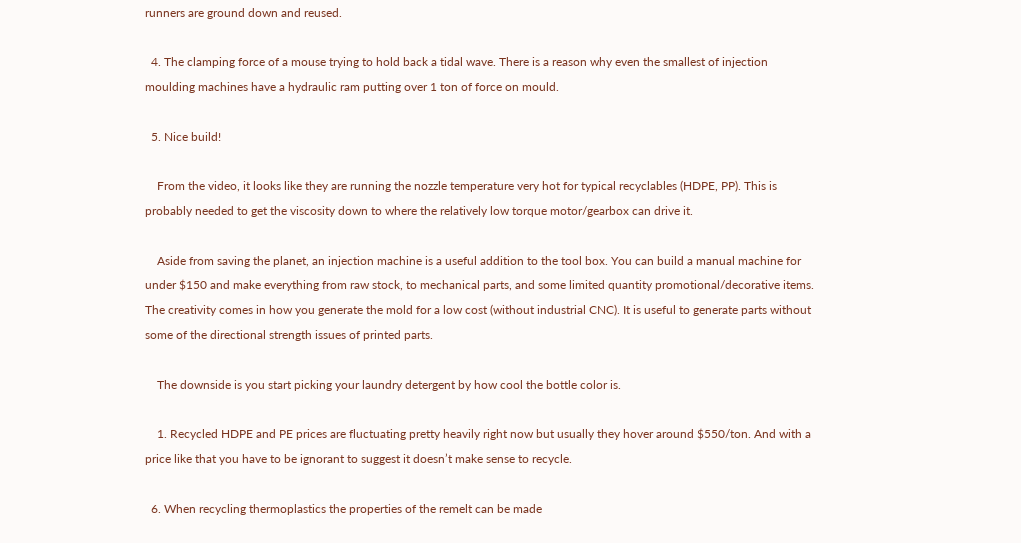runners are ground down and reused.

  4. The clamping force of a mouse trying to hold back a tidal wave. There is a reason why even the smallest of injection moulding machines have a hydraulic ram putting over 1 ton of force on mould.

  5. Nice build!

    From the video, it looks like they are running the nozzle temperature very hot for typical recyclables (HDPE, PP). This is probably needed to get the viscosity down to where the relatively low torque motor/gearbox can drive it.

    Aside from saving the planet, an injection machine is a useful addition to the tool box. You can build a manual machine for under $150 and make everything from raw stock, to mechanical parts, and some limited quantity promotional/decorative items. The creativity comes in how you generate the mold for a low cost (without industrial CNC). It is useful to generate parts without some of the directional strength issues of printed parts.

    The downside is you start picking your laundry detergent by how cool the bottle color is.

    1. Recycled HDPE and PE prices are fluctuating pretty heavily right now but usually they hover around $550/ton. And with a price like that you have to be ignorant to suggest it doesn’t make sense to recycle.

  6. When recycling thermoplastics the properties of the remelt can be made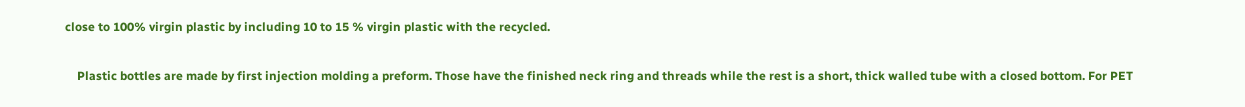close to 100% virgin plastic by including 10 to 15 % virgin plastic with the recycled.

    Plastic bottles are made by first injection molding a preform. Those have the finished neck ring and threads while the rest is a short, thick walled tube with a closed bottom. For PET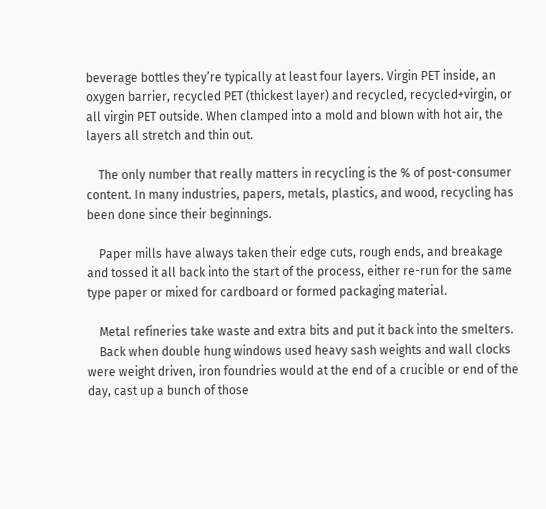beverage bottles they’re typically at least four layers. Virgin PET inside, an oxygen barrier, recycled PET (thickest layer) and recycled, recycled+virgin, or all virgin PET outside. When clamped into a mold and blown with hot air, the layers all stretch and thin out.

    The only number that really matters in recycling is the % of post-consumer content. In many industries, papers, metals, plastics, and wood, recycling has been done since their beginnings.

    Paper mills have always taken their edge cuts, rough ends, and breakage and tossed it all back into the start of the process, either re-run for the same type paper or mixed for cardboard or formed packaging material.

    Metal refineries take waste and extra bits and put it back into the smelters.
    Back when double hung windows used heavy sash weights and wall clocks were weight driven, iron foundries would at the end of a crucible or end of the day, cast up a bunch of those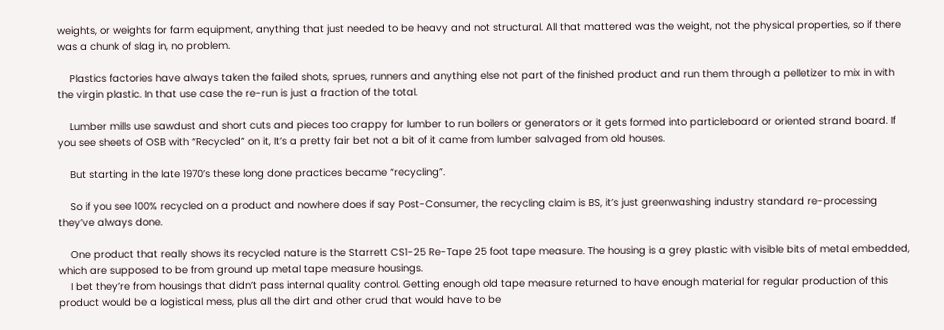weights, or weights for farm equipment, anything that just needed to be heavy and not structural. All that mattered was the weight, not the physical properties, so if there was a chunk of slag in, no problem.

    Plastics factories have always taken the failed shots, sprues, runners and anything else not part of the finished product and run them through a pelletizer to mix in with the virgin plastic. In that use case the re-run is just a fraction of the total.

    Lumber mills use sawdust and short cuts and pieces too crappy for lumber to run boilers or generators or it gets formed into particleboard or oriented strand board. If you see sheets of OSB with “Recycled” on it, It’s a pretty fair bet not a bit of it came from lumber salvaged from old houses.

    But starting in the late 1970’s these long done practices became “recycling”.

    So if you see 100% recycled on a product and nowhere does if say Post-Consumer, the recycling claim is BS, it’s just greenwashing industry standard re-processing they’ve always done.

    One product that really shows its recycled nature is the Starrett CS1-25 Re-Tape 25 foot tape measure. The housing is a grey plastic with visible bits of metal embedded, which are supposed to be from ground up metal tape measure housings.
    I bet they’re from housings that didn’t pass internal quality control. Getting enough old tape measure returned to have enough material for regular production of this product would be a logistical mess, plus all the dirt and other crud that would have to be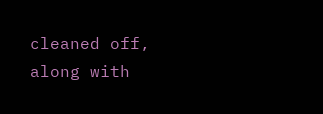cleaned off, along with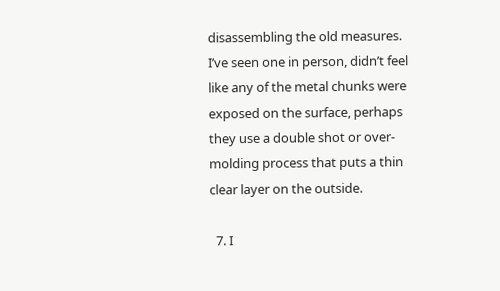disassembling the old measures. I’ve seen one in person, didn’t feel like any of the metal chunks were exposed on the surface, perhaps they use a double shot or over-molding process that puts a thin clear layer on the outside.

  7. I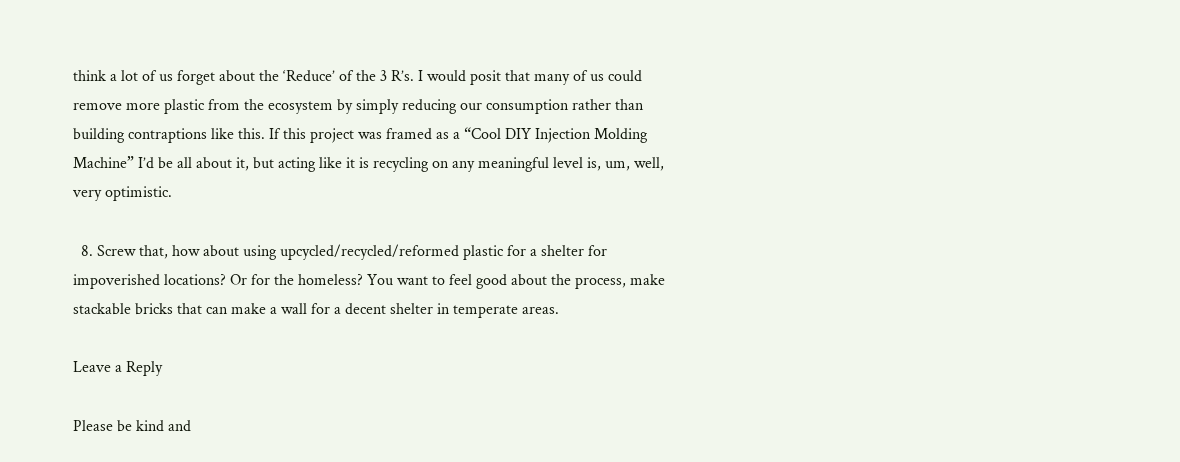think a lot of us forget about the ‘Reduce’ of the 3 R’s. I would posit that many of us could remove more plastic from the ecosystem by simply reducing our consumption rather than building contraptions like this. If this project was framed as a “Cool DIY Injection Molding Machine” I’d be all about it, but acting like it is recycling on any meaningful level is, um, well, very optimistic.

  8. Screw that, how about using upcycled/recycled/reformed plastic for a shelter for impoverished locations? Or for the homeless? You want to feel good about the process, make stackable bricks that can make a wall for a decent shelter in temperate areas.

Leave a Reply

Please be kind and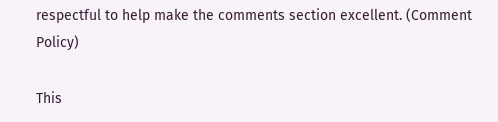respectful to help make the comments section excellent. (Comment Policy)

This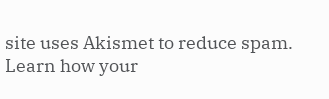site uses Akismet to reduce spam. Learn how your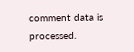comment data is processed.